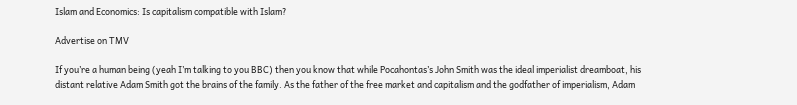Islam and Economics: Is capitalism compatible with Islam?

Advertise on TMV

If you’re a human being (yeah I’m talking to you BBC) then you know that while Pocahontas’s John Smith was the ideal imperialist dreamboat, his distant relative Adam Smith got the brains of the family. As the father of the free market and capitalism and the godfather of imperialism, Adam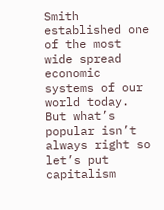Smith established one of the most wide spread economic systems of our world today. But what’s popular isn’t always right so let’s put capitalism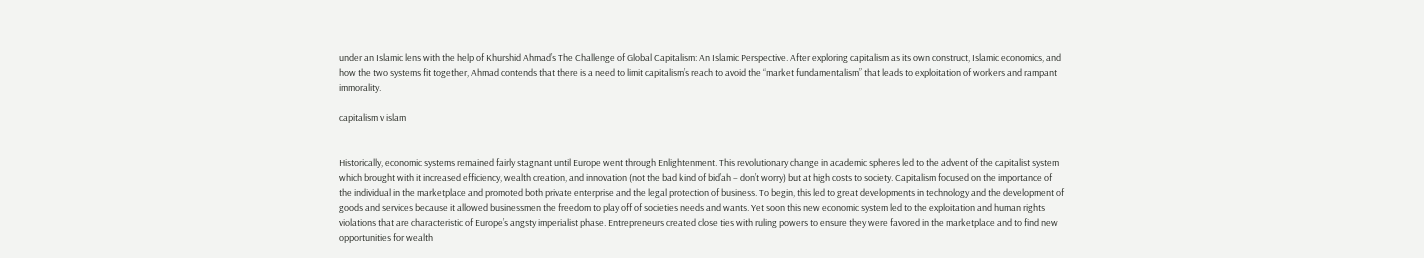under an Islamic lens with the help of Khurshid Ahmad’s The Challenge of Global Capitalism: An Islamic Perspective. After exploring capitalism as its own construct, Islamic economics, and how the two systems fit together, Ahmad contends that there is a need to limit capitalism’s reach to avoid the “market fundamentalism” that leads to exploitation of workers and rampant immorality.

capitalism v islam


Historically, economic systems remained fairly stagnant until Europe went through Enlightenment. This revolutionary change in academic spheres led to the advent of the capitalist system which brought with it increased efficiency, wealth creation, and innovation (not the bad kind of bid’ah – don’t worry) but at high costs to society. Capitalism focused on the importance of the individual in the marketplace and promoted both private enterprise and the legal protection of business. To begin, this led to great developments in technology and the development of goods and services because it allowed businessmen the freedom to play off of societies needs and wants. Yet soon this new economic system led to the exploitation and human rights violations that are characteristic of Europe’s angsty imperialist phase. Entrepreneurs created close ties with ruling powers to ensure they were favored in the marketplace and to find new opportunities for wealth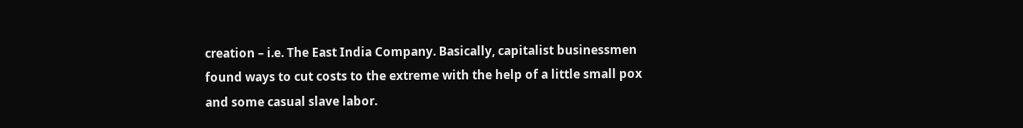creation – i.e. The East India Company. Basically, capitalist businessmen found ways to cut costs to the extreme with the help of a little small pox and some casual slave labor.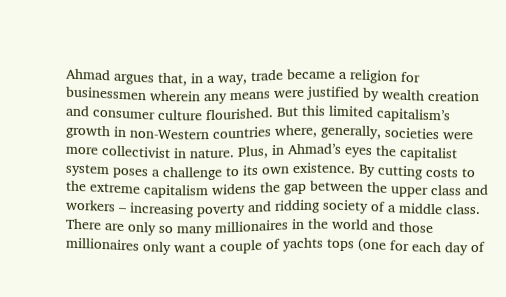Ahmad argues that, in a way, trade became a religion for businessmen wherein any means were justified by wealth creation and consumer culture flourished. But this limited capitalism’s growth in non-Western countries where, generally, societies were more collectivist in nature. Plus, in Ahmad’s eyes the capitalist system poses a challenge to its own existence. By cutting costs to the extreme capitalism widens the gap between the upper class and workers – increasing poverty and ridding society of a middle class. There are only so many millionaires in the world and those millionaires only want a couple of yachts tops (one for each day of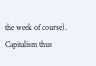the week of course). Capitalism thus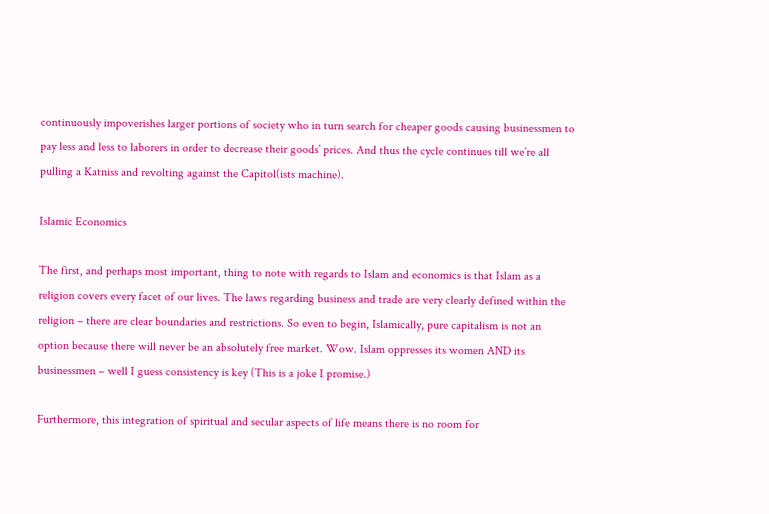continuously impoverishes larger portions of society who in turn search for cheaper goods causing businessmen to pay less and less to laborers in order to decrease their goods’ prices. And thus the cycle continues till we’re all pulling a Katniss and revolting against the Capitol(ists machine).

Islamic Economics

The first, and perhaps most important, thing to note with regards to Islam and economics is that Islam as a religion covers every facet of our lives. The laws regarding business and trade are very clearly defined within the religion – there are clear boundaries and restrictions. So even to begin, Islamically, pure capitalism is not an option because there will never be an absolutely free market. Wow. Islam oppresses its women AND its businessmen – well I guess consistency is key (This is a joke I promise.)

Furthermore, this integration of spiritual and secular aspects of life means there is no room for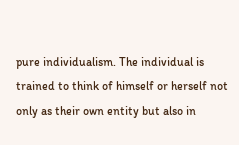pure individualism. The individual is trained to think of himself or herself not only as their own entity but also in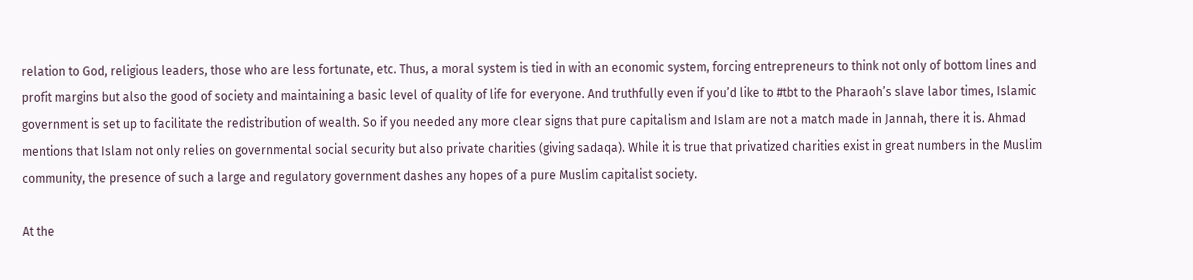relation to God, religious leaders, those who are less fortunate, etc. Thus, a moral system is tied in with an economic system, forcing entrepreneurs to think not only of bottom lines and profit margins but also the good of society and maintaining a basic level of quality of life for everyone. And truthfully even if you’d like to #tbt to the Pharaoh’s slave labor times, Islamic government is set up to facilitate the redistribution of wealth. So if you needed any more clear signs that pure capitalism and Islam are not a match made in Jannah, there it is. Ahmad mentions that Islam not only relies on governmental social security but also private charities (giving sadaqa). While it is true that privatized charities exist in great numbers in the Muslim community, the presence of such a large and regulatory government dashes any hopes of a pure Muslim capitalist society.

At the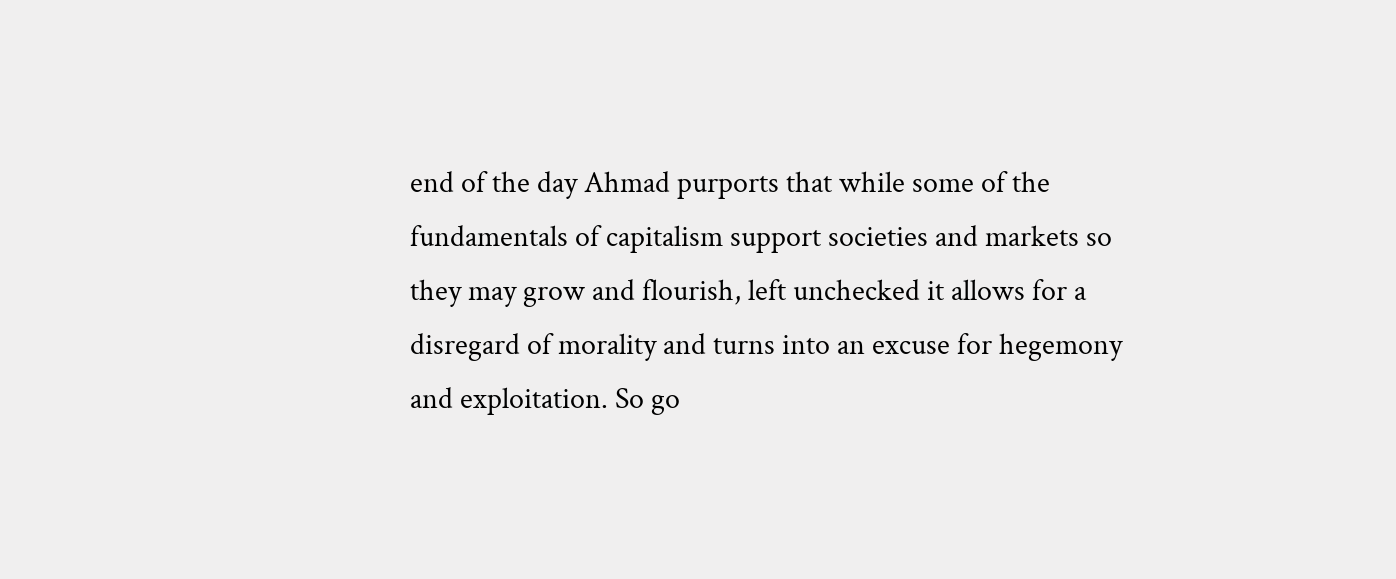end of the day Ahmad purports that while some of the fundamentals of capitalism support societies and markets so they may grow and flourish, left unchecked it allows for a disregard of morality and turns into an excuse for hegemony and exploitation. So go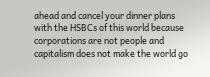ahead and cancel your dinner plans with the HSBCs of this world because corporations are not people and capitalism does not make the world go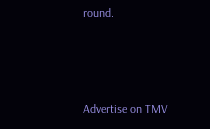round.



Advertise on TMV